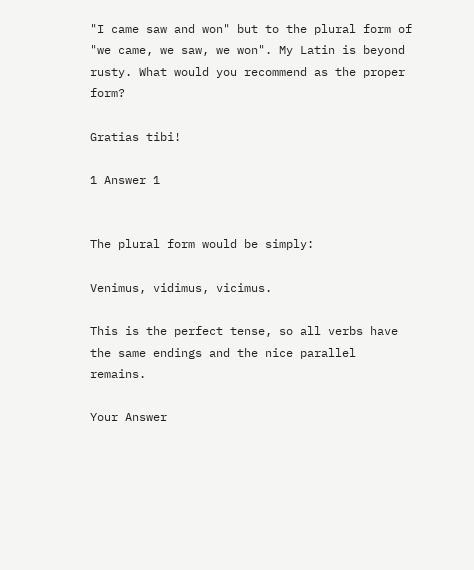"I came saw and won" but to the plural form of "we came, we saw, we won". My Latin is beyond rusty. What would you recommend as the proper form?

Gratias tibi!

1 Answer 1


The plural form would be simply:

Venimus, vidimus, vicimus.

This is the perfect tense, so all verbs have the same endings and the nice parallel remains.

Your Answer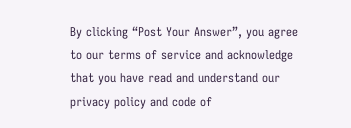By clicking “Post Your Answer”, you agree to our terms of service and acknowledge that you have read and understand our privacy policy and code of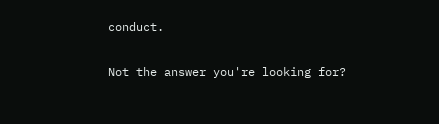conduct.

Not the answer you're looking for?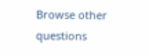Browse other questions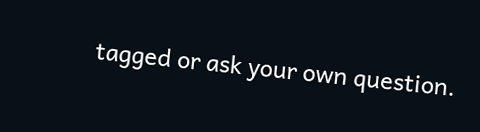tagged or ask your own question.